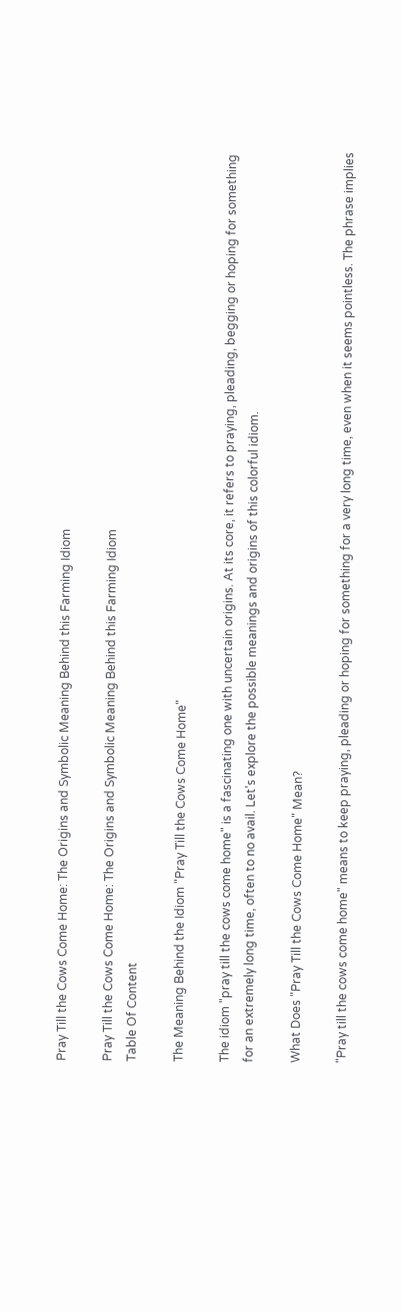Pray Till the Cows Come Home: The Origins and Symbolic Meaning Behind this Farming Idiom

Pray Till the Cows Come Home: The Origins and Symbolic Meaning Behind this Farming Idiom
Table Of Content

The Meaning Behind the Idiom "Pray Till the Cows Come Home"

The idiom "pray till the cows come home" is a fascinating one with uncertain origins. At its core, it refers to praying, pleading, begging or hoping for something for an extremely long time, often to no avail. Let's explore the possible meanings and origins of this colorful idiom.

What Does "Pray Till the Cows Come Home" Mean?

"Pray till the cows come home" means to keep praying, pleading or hoping for something for a very long time, even when it seems pointless. The phrase implies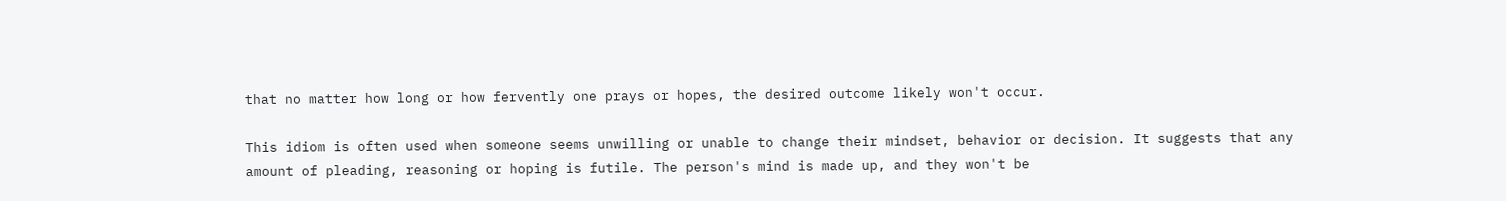that no matter how long or how fervently one prays or hopes, the desired outcome likely won't occur.

This idiom is often used when someone seems unwilling or unable to change their mindset, behavior or decision. It suggests that any amount of pleading, reasoning or hoping is futile. The person's mind is made up, and they won't be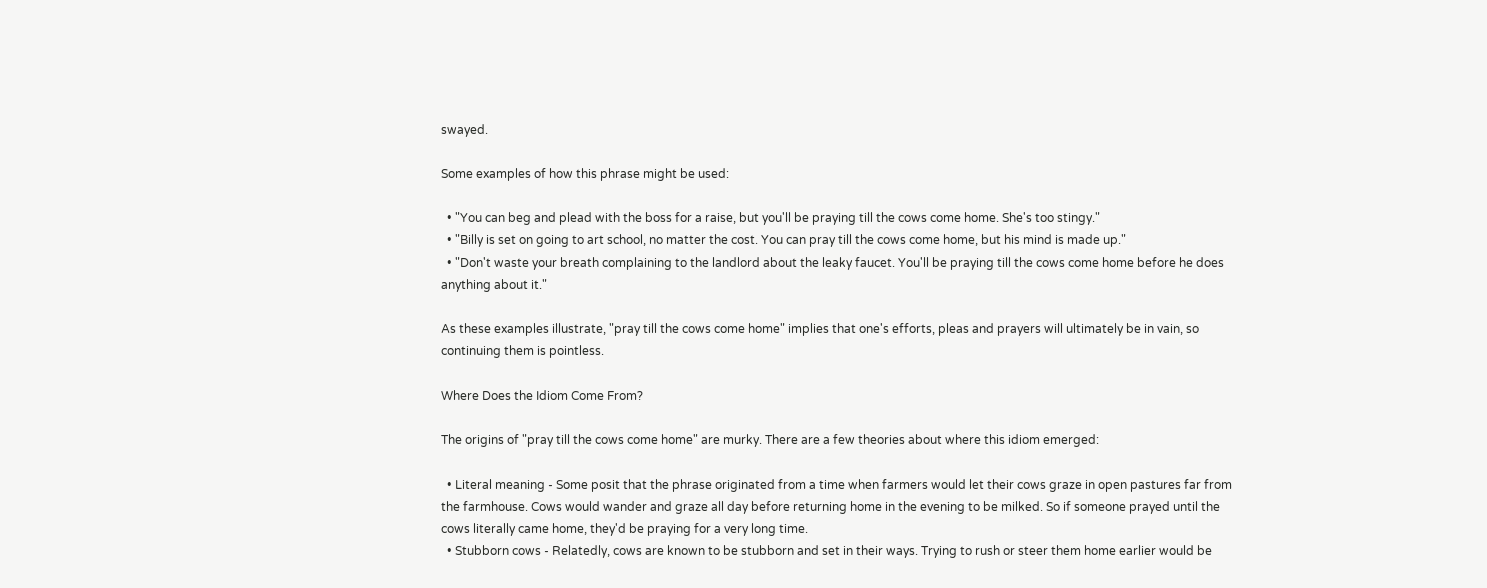swayed.

Some examples of how this phrase might be used:

  • "You can beg and plead with the boss for a raise, but you'll be praying till the cows come home. She's too stingy."
  • "Billy is set on going to art school, no matter the cost. You can pray till the cows come home, but his mind is made up."
  • "Don't waste your breath complaining to the landlord about the leaky faucet. You'll be praying till the cows come home before he does anything about it."

As these examples illustrate, "pray till the cows come home" implies that one's efforts, pleas and prayers will ultimately be in vain, so continuing them is pointless.

Where Does the Idiom Come From?

The origins of "pray till the cows come home" are murky. There are a few theories about where this idiom emerged:

  • Literal meaning - Some posit that the phrase originated from a time when farmers would let their cows graze in open pastures far from the farmhouse. Cows would wander and graze all day before returning home in the evening to be milked. So if someone prayed until the cows literally came home, they'd be praying for a very long time.
  • Stubborn cows - Relatedly, cows are known to be stubborn and set in their ways. Trying to rush or steer them home earlier would be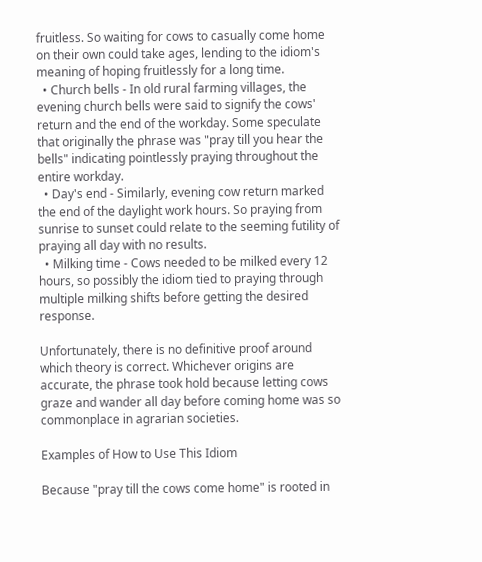fruitless. So waiting for cows to casually come home on their own could take ages, lending to the idiom's meaning of hoping fruitlessly for a long time.
  • Church bells - In old rural farming villages, the evening church bells were said to signify the cows' return and the end of the workday. Some speculate that originally the phrase was "pray till you hear the bells" indicating pointlessly praying throughout the entire workday.
  • Day's end - Similarly, evening cow return marked the end of the daylight work hours. So praying from sunrise to sunset could relate to the seeming futility of praying all day with no results.
  • Milking time - Cows needed to be milked every 12 hours, so possibly the idiom tied to praying through multiple milking shifts before getting the desired response.

Unfortunately, there is no definitive proof around which theory is correct. Whichever origins are accurate, the phrase took hold because letting cows graze and wander all day before coming home was so commonplace in agrarian societies.

Examples of How to Use This Idiom

Because "pray till the cows come home" is rooted in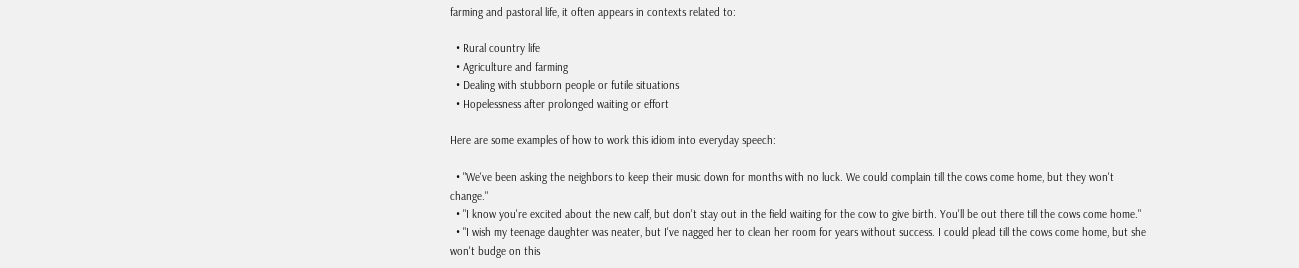farming and pastoral life, it often appears in contexts related to:

  • Rural country life
  • Agriculture and farming
  • Dealing with stubborn people or futile situations
  • Hopelessness after prolonged waiting or effort

Here are some examples of how to work this idiom into everyday speech:

  • "We've been asking the neighbors to keep their music down for months with no luck. We could complain till the cows come home, but they won't change."
  • "I know you're excited about the new calf, but don't stay out in the field waiting for the cow to give birth. You'll be out there till the cows come home."
  • "I wish my teenage daughter was neater, but I've nagged her to clean her room for years without success. I could plead till the cows come home, but she won't budge on this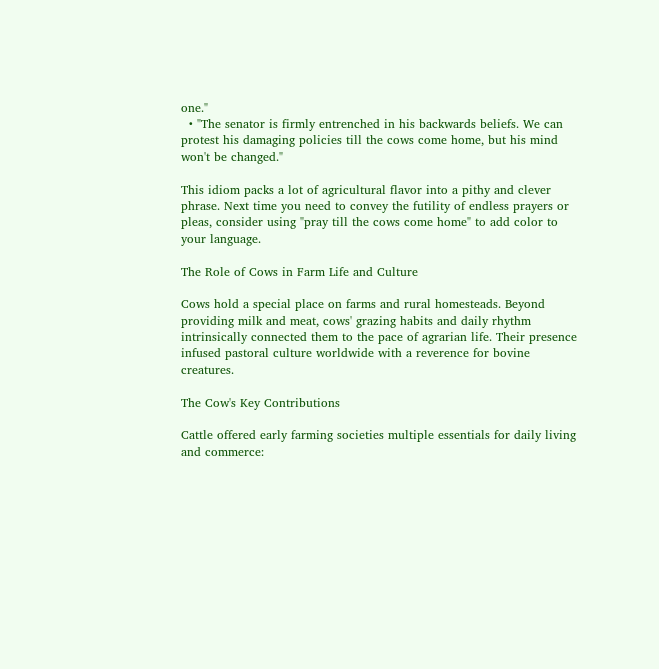one."
  • "The senator is firmly entrenched in his backwards beliefs. We can protest his damaging policies till the cows come home, but his mind won't be changed."

This idiom packs a lot of agricultural flavor into a pithy and clever phrase. Next time you need to convey the futility of endless prayers or pleas, consider using "pray till the cows come home" to add color to your language.

The Role of Cows in Farm Life and Culture

Cows hold a special place on farms and rural homesteads. Beyond providing milk and meat, cows' grazing habits and daily rhythm intrinsically connected them to the pace of agrarian life. Their presence infused pastoral culture worldwide with a reverence for bovine creatures.

The Cow's Key Contributions

Cattle offered early farming societies multiple essentials for daily living and commerce: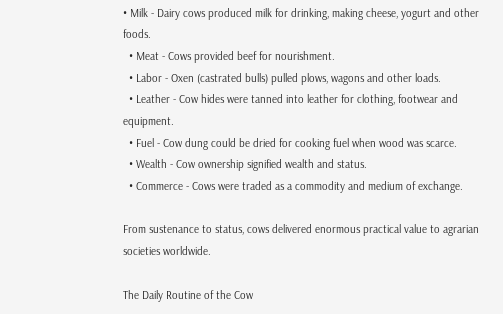• Milk - Dairy cows produced milk for drinking, making cheese, yogurt and other foods.
  • Meat - Cows provided beef for nourishment.
  • Labor - Oxen (castrated bulls) pulled plows, wagons and other loads.
  • Leather - Cow hides were tanned into leather for clothing, footwear and equipment.
  • Fuel - Cow dung could be dried for cooking fuel when wood was scarce.
  • Wealth - Cow ownership signified wealth and status.
  • Commerce - Cows were traded as a commodity and medium of exchange.

From sustenance to status, cows delivered enormous practical value to agrarian societies worldwide.

The Daily Routine of the Cow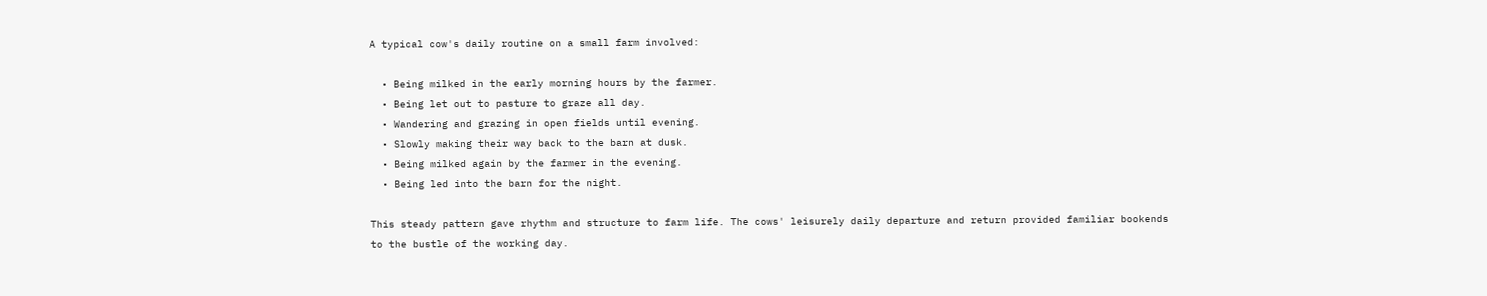A typical cow's daily routine on a small farm involved:

  • Being milked in the early morning hours by the farmer.
  • Being let out to pasture to graze all day.
  • Wandering and grazing in open fields until evening.
  • Slowly making their way back to the barn at dusk.
  • Being milked again by the farmer in the evening.
  • Being led into the barn for the night.

This steady pattern gave rhythm and structure to farm life. The cows' leisurely daily departure and return provided familiar bookends to the bustle of the working day.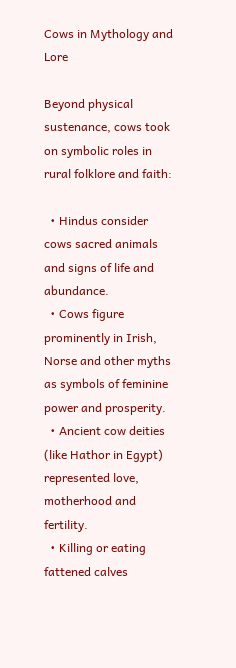Cows in Mythology and Lore

Beyond physical sustenance, cows took on symbolic roles in rural folklore and faith:

  • Hindus consider cows sacred animals and signs of life and abundance.
  • Cows figure prominently in Irish, Norse and other myths as symbols of feminine power and prosperity.
  • Ancient cow deities (like Hathor in Egypt) represented love, motherhood and fertility.
  • Killing or eating fattened calves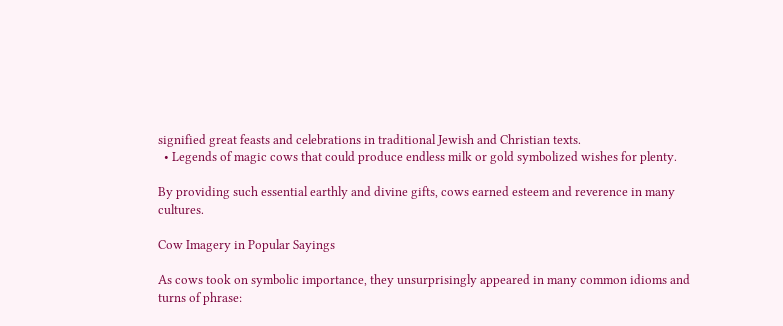signified great feasts and celebrations in traditional Jewish and Christian texts.
  • Legends of magic cows that could produce endless milk or gold symbolized wishes for plenty.

By providing such essential earthly and divine gifts, cows earned esteem and reverence in many cultures.

Cow Imagery in Popular Sayings

As cows took on symbolic importance, they unsurprisingly appeared in many common idioms and turns of phrase: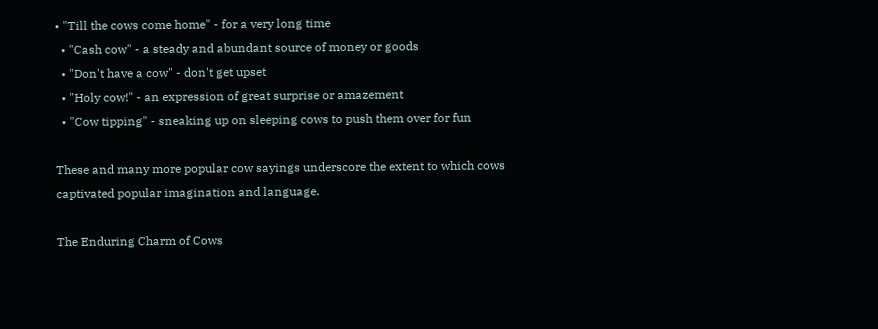• "Till the cows come home" - for a very long time
  • "Cash cow" - a steady and abundant source of money or goods
  • "Don't have a cow" - don't get upset
  • "Holy cow!" - an expression of great surprise or amazement
  • "Cow tipping" - sneaking up on sleeping cows to push them over for fun

These and many more popular cow sayings underscore the extent to which cows captivated popular imagination and language.

The Enduring Charm of Cows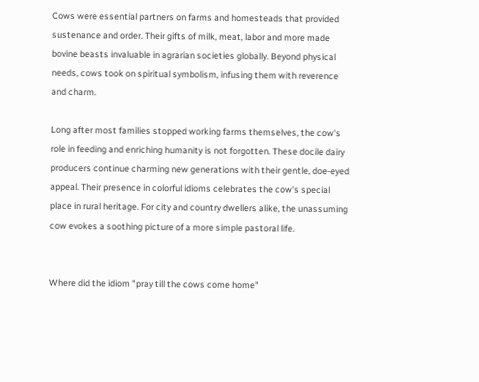Cows were essential partners on farms and homesteads that provided sustenance and order. Their gifts of milk, meat, labor and more made bovine beasts invaluable in agrarian societies globally. Beyond physical needs, cows took on spiritual symbolism, infusing them with reverence and charm.

Long after most families stopped working farms themselves, the cow's role in feeding and enriching humanity is not forgotten. These docile dairy producers continue charming new generations with their gentle, doe-eyed appeal. Their presence in colorful idioms celebrates the cow's special place in rural heritage. For city and country dwellers alike, the unassuming cow evokes a soothing picture of a more simple pastoral life.


Where did the idiom "pray till the cows come home"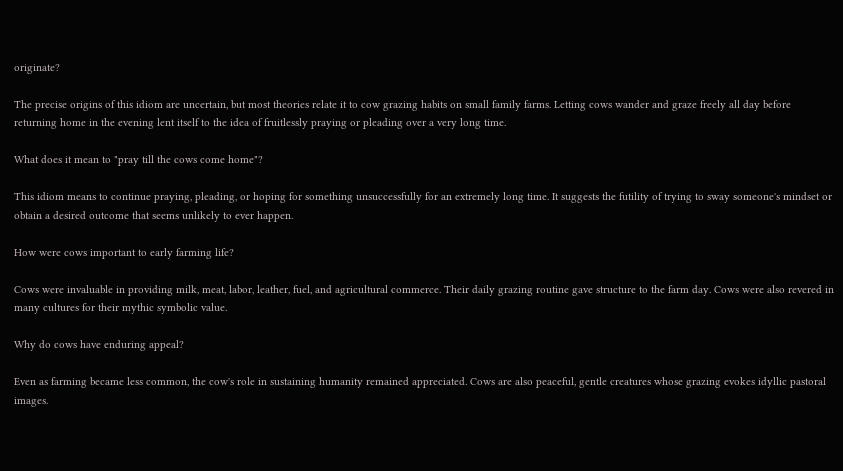originate?

The precise origins of this idiom are uncertain, but most theories relate it to cow grazing habits on small family farms. Letting cows wander and graze freely all day before returning home in the evening lent itself to the idea of fruitlessly praying or pleading over a very long time.

What does it mean to "pray till the cows come home"?

This idiom means to continue praying, pleading, or hoping for something unsuccessfully for an extremely long time. It suggests the futility of trying to sway someone's mindset or obtain a desired outcome that seems unlikely to ever happen.

How were cows important to early farming life?

Cows were invaluable in providing milk, meat, labor, leather, fuel, and agricultural commerce. Their daily grazing routine gave structure to the farm day. Cows were also revered in many cultures for their mythic symbolic value.

Why do cows have enduring appeal?

Even as farming became less common, the cow's role in sustaining humanity remained appreciated. Cows are also peaceful, gentle creatures whose grazing evokes idyllic pastoral images.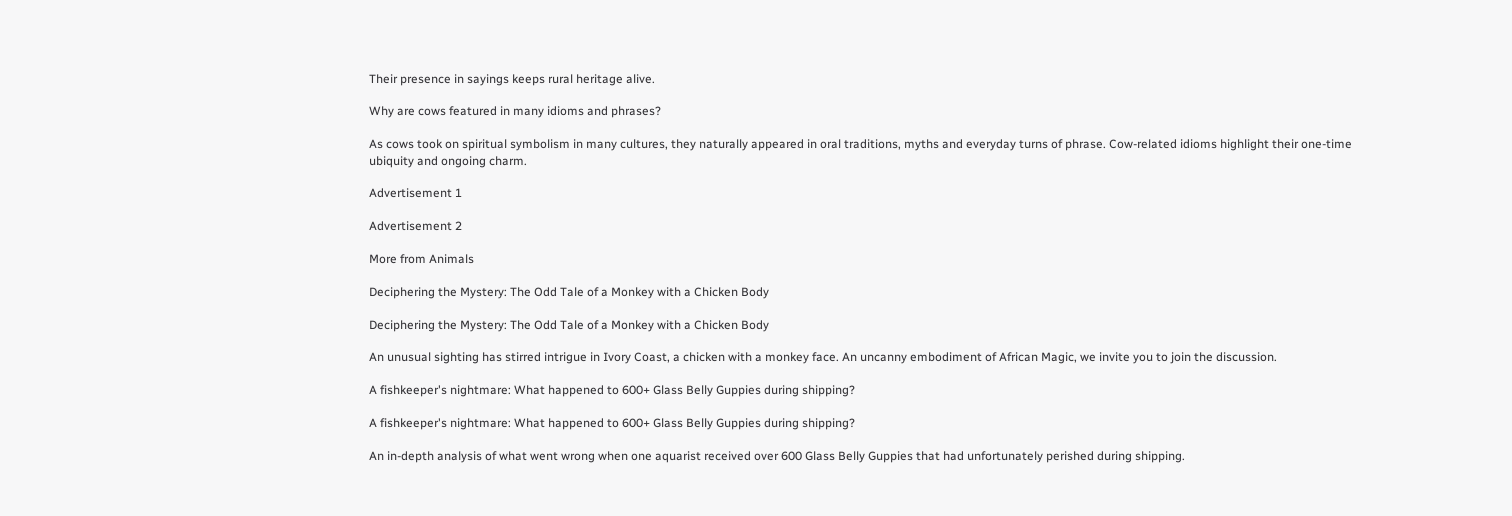Their presence in sayings keeps rural heritage alive.

Why are cows featured in many idioms and phrases?

As cows took on spiritual symbolism in many cultures, they naturally appeared in oral traditions, myths and everyday turns of phrase. Cow-related idioms highlight their one-time ubiquity and ongoing charm.

Advertisement 1

Advertisement 2

More from Animals

Deciphering the Mystery: The Odd Tale of a Monkey with a Chicken Body

Deciphering the Mystery: The Odd Tale of a Monkey with a Chicken Body

An unusual sighting has stirred intrigue in Ivory Coast, a chicken with a monkey face. An uncanny embodiment of African Magic, we invite you to join the discussion.

A fishkeeper's nightmare: What happened to 600+ Glass Belly Guppies during shipping?

A fishkeeper's nightmare: What happened to 600+ Glass Belly Guppies during shipping?

An in-depth analysis of what went wrong when one aquarist received over 600 Glass Belly Guppies that had unfortunately perished during shipping.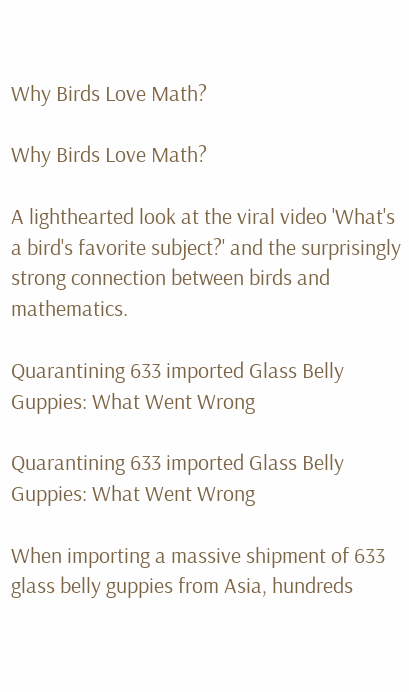Why Birds Love Math?

Why Birds Love Math?

A lighthearted look at the viral video 'What's a bird's favorite subject?' and the surprisingly strong connection between birds and mathematics.

Quarantining 633 imported Glass Belly Guppies: What Went Wrong

Quarantining 633 imported Glass Belly Guppies: What Went Wrong

When importing a massive shipment of 633 glass belly guppies from Asia, hundreds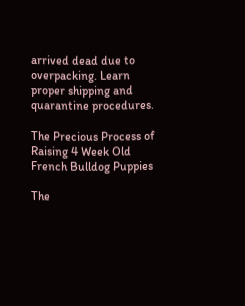arrived dead due to overpacking. Learn proper shipping and quarantine procedures.

The Precious Process of Raising 4 Week Old French Bulldog Puppies

The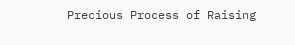Precious Process of Raising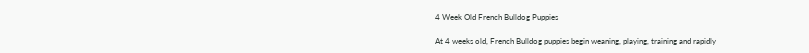4 Week Old French Bulldog Puppies

At 4 weeks old, French Bulldog puppies begin weaning, playing, training and rapidly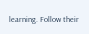learning. Follow their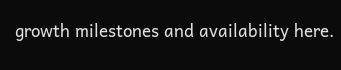growth milestones and availability here.